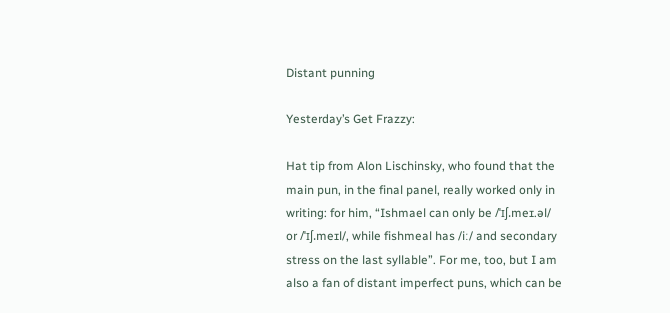Distant punning

Yesterday’s Get Frazzy:

Hat tip from Alon Lischinsky, who found that the main pun, in the final panel, really worked only in writing: for him, “Ishmael can only be /ˈɪʃ.meɪ.əl/ or /ˈɪʃ.meɪl/, while fishmeal has /iː/ and secondary stress on the last syllable”. For me, too, but I am also a fan of distant imperfect puns, which can be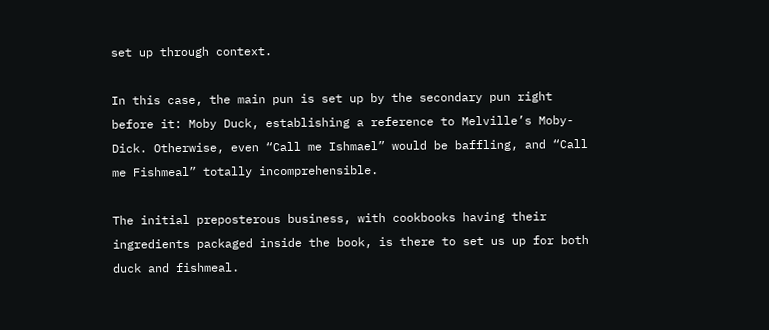set up through context.

In this case, the main pun is set up by the secondary pun right before it: Moby Duck, establishing a reference to Melville’s Moby-Dick. Otherwise, even “Call me Ishmael” would be baffling, and “Call me Fishmeal” totally incomprehensible.

The initial preposterous business, with cookbooks having their ingredients packaged inside the book, is there to set us up for both duck and fishmeal.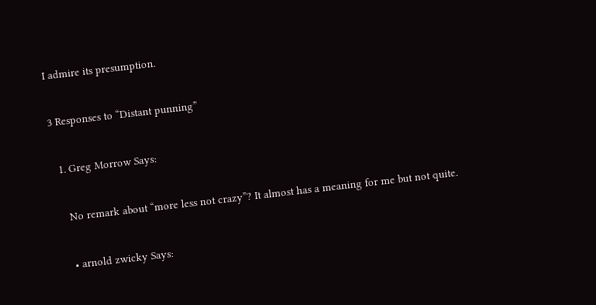I admire its presumption.

3 Responses to “Distant punning”

  1. Greg Morrow Says:

    No remark about “more less not crazy”? It almost has a meaning for me but not quite.

    • arnold zwicky Says: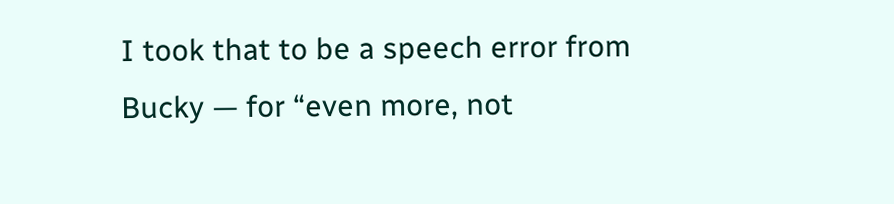I took that to be a speech error from Bucky — for “even more, not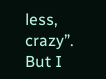less, crazy”. But I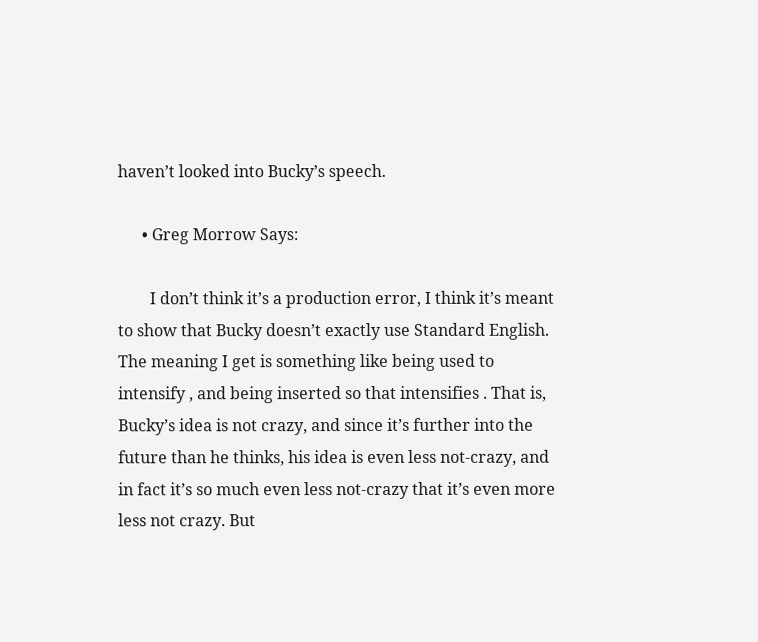haven’t looked into Bucky’s speech.

      • Greg Morrow Says:

        I don’t think it’s a production error, I think it’s meant to show that Bucky doesn’t exactly use Standard English. The meaning I get is something like being used to intensify , and being inserted so that intensifies . That is, Bucky’s idea is not crazy, and since it’s further into the future than he thinks, his idea is even less not-crazy, and in fact it’s so much even less not-crazy that it’s even more less not crazy. But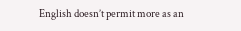English doesn’t permit more as an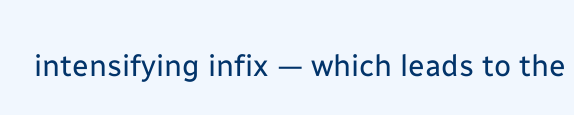intensifying infix — which leads to the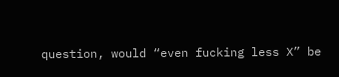question, would “even fucking less X” be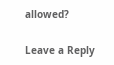allowed?

Leave a Reply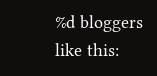%d bloggers like this: